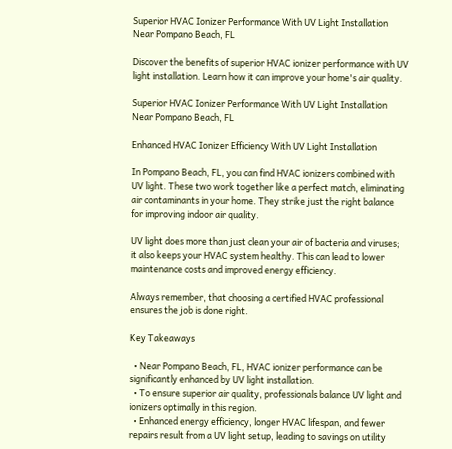Superior HVAC Ionizer Performance With UV Light Installation Near Pompano Beach, FL

Discover the benefits of superior HVAC ionizer performance with UV light installation. Learn how it can improve your home's air quality.

Superior HVAC Ionizer Performance With UV Light Installation Near Pompano Beach, FL

Enhanced HVAC Ionizer Efficiency With UV Light Installation

In Pompano Beach, FL, you can find HVAC ionizers combined with UV light. These two work together like a perfect match, eliminating air contaminants in your home. They strike just the right balance for improving indoor air quality.

UV light does more than just clean your air of bacteria and viruses; it also keeps your HVAC system healthy. This can lead to lower maintenance costs and improved energy efficiency.

Always remember, that choosing a certified HVAC professional ensures the job is done right.

Key Takeaways

  • Near Pompano Beach, FL, HVAC ionizer performance can be significantly enhanced by UV light installation.
  • To ensure superior air quality, professionals balance UV light and ionizers optimally in this region.
  • Enhanced energy efficiency, longer HVAC lifespan, and fewer repairs result from a UV light setup, leading to savings on utility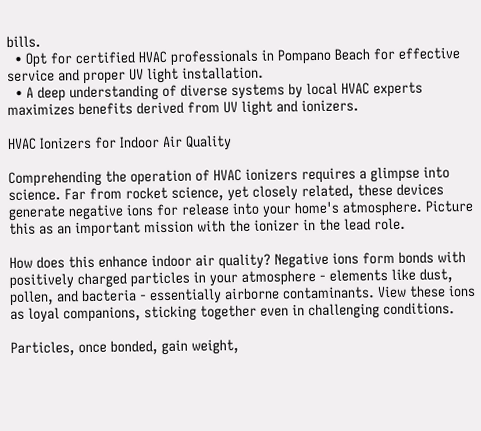bills.
  • Opt for certified HVAC professionals in Pompano Beach for effective service and proper UV light installation.
  • A deep understanding of diverse systems by local HVAC experts maximizes benefits derived from UV light and ionizers.

HVAC Ionizers for Indoor Air Quality

Comprehending the operation of HVAC ionizers requires a glimpse into science. Far from rocket science, yet closely related, these devices generate negative ions for release into your home's atmosphere. Picture this as an important mission with the ionizer in the lead role.

How does this enhance indoor air quality? Negative ions form bonds with positively charged particles in your atmosphere - elements like dust, pollen, and bacteria - essentially airborne contaminants. View these ions as loyal companions, sticking together even in challenging conditions.

Particles, once bonded, gain weight,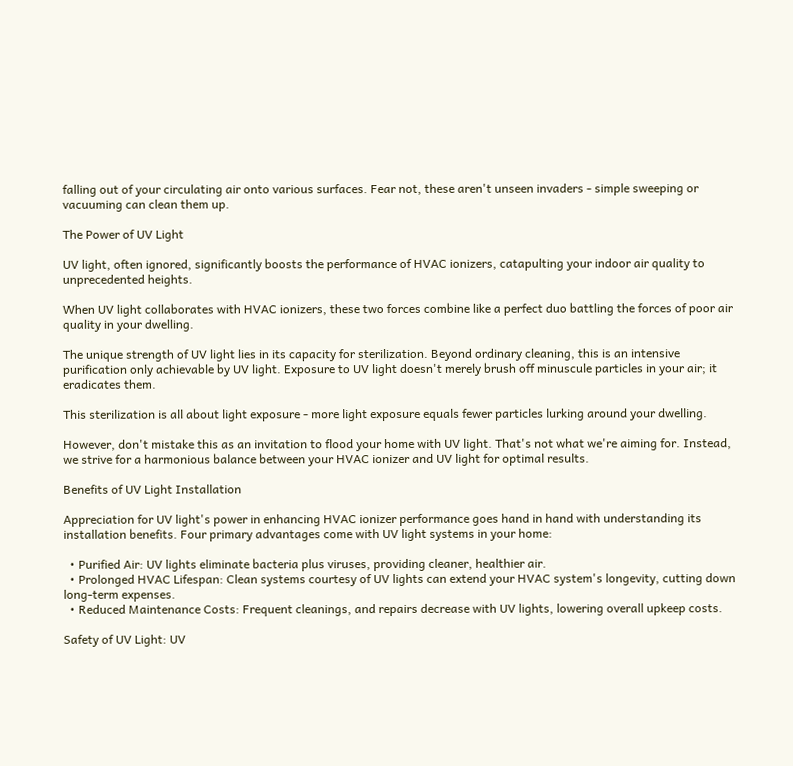falling out of your circulating air onto various surfaces. Fear not, these aren't unseen invaders - simple sweeping or vacuuming can clean them up.

The Power of UV Light

UV light, often ignored, significantly boosts the performance of HVAC ionizers, catapulting your indoor air quality to unprecedented heights.

When UV light collaborates with HVAC ionizers, these two forces combine like a perfect duo battling the forces of poor air quality in your dwelling.

The unique strength of UV light lies in its capacity for sterilization. Beyond ordinary cleaning, this is an intensive purification only achievable by UV light. Exposure to UV light doesn't merely brush off minuscule particles in your air; it eradicates them.

This sterilization is all about light exposure - more light exposure equals fewer particles lurking around your dwelling.

However, don't mistake this as an invitation to flood your home with UV light. That's not what we're aiming for. Instead, we strive for a harmonious balance between your HVAC ionizer and UV light for optimal results.

Benefits of UV Light Installation

Appreciation for UV light's power in enhancing HVAC ionizer performance goes hand in hand with understanding its installation benefits. Four primary advantages come with UV light systems in your home:

  • Purified Air: UV lights eliminate bacteria plus viruses, providing cleaner, healthier air.
  • Prolonged HVAC Lifespan: Clean systems courtesy of UV lights can extend your HVAC system's longevity, cutting down long-term expenses.
  • Reduced Maintenance Costs: Frequent cleanings, and repairs decrease with UV lights, lowering overall upkeep costs.

Safety of UV Light: UV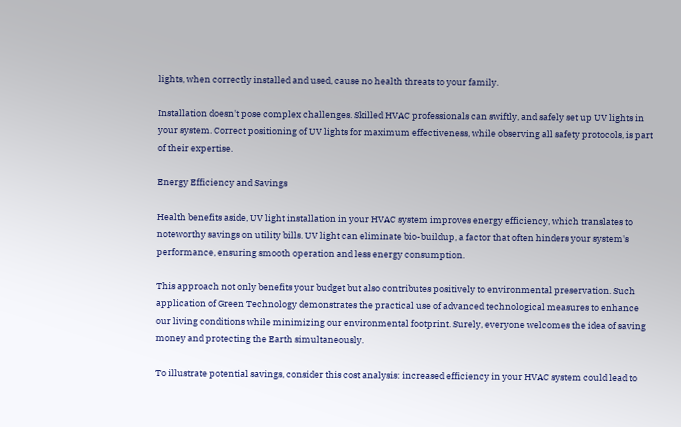lights, when correctly installed and used, cause no health threats to your family.

Installation doesn't pose complex challenges. Skilled HVAC professionals can swiftly, and safely set up UV lights in your system. Correct positioning of UV lights for maximum effectiveness, while observing all safety protocols, is part of their expertise.

Energy Efficiency and Savings

Health benefits aside, UV light installation in your HVAC system improves energy efficiency, which translates to noteworthy savings on utility bills. UV light can eliminate bio-buildup, a factor that often hinders your system's performance, ensuring smooth operation and less energy consumption.

This approach not only benefits your budget but also contributes positively to environmental preservation. Such application of Green Technology demonstrates the practical use of advanced technological measures to enhance our living conditions while minimizing our environmental footprint. Surely, everyone welcomes the idea of saving money and protecting the Earth simultaneously.

To illustrate potential savings, consider this cost analysis: increased efficiency in your HVAC system could lead to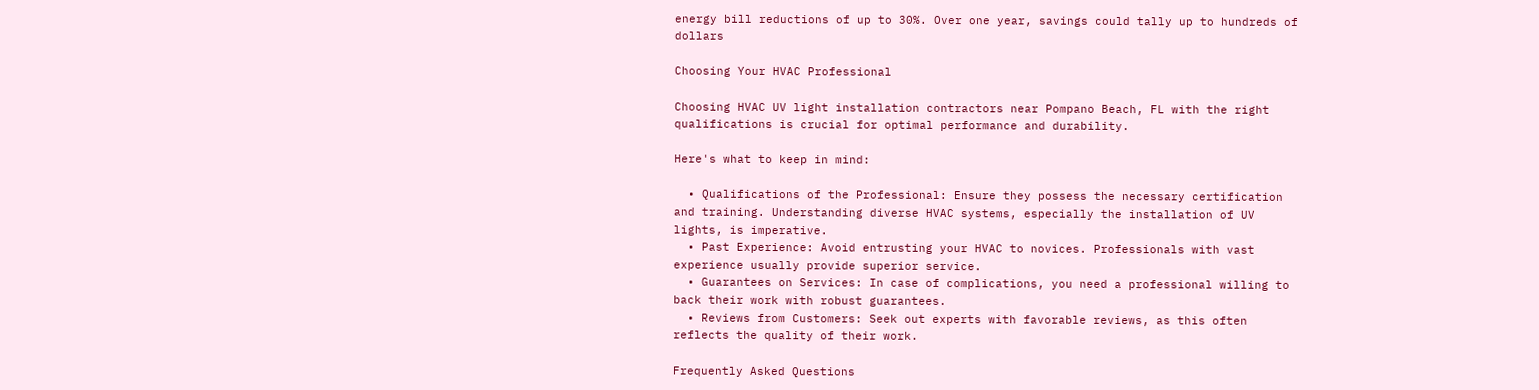energy bill reductions of up to 30%. Over one year, savings could tally up to hundreds of dollars

Choosing Your HVAC Professional

Choosing HVAC UV light installation contractors near Pompano Beach, FL with the right qualifications is crucial for optimal performance and durability.

Here's what to keep in mind:

  • Qualifications of the Professional: Ensure they possess the necessary certification and training. Understanding diverse HVAC systems, especially the installation of UV lights, is imperative.
  • Past Experience: Avoid entrusting your HVAC to novices. Professionals with vast experience usually provide superior service.
  • Guarantees on Services: In case of complications, you need a professional willing to back their work with robust guarantees.
  • Reviews from Customers: Seek out experts with favorable reviews, as this often reflects the quality of their work.

Frequently Asked Questions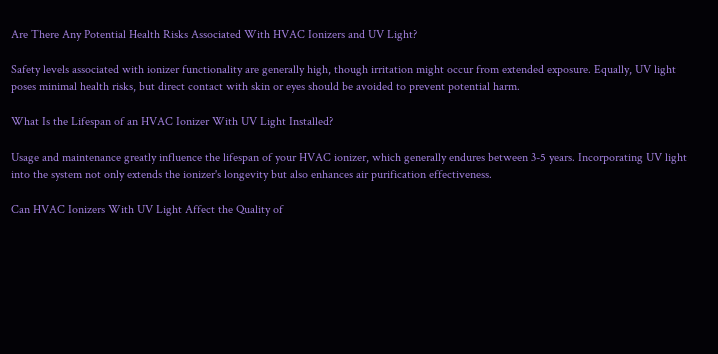Are There Any Potential Health Risks Associated With HVAC Ionizers and UV Light?

Safety levels associated with ionizer functionality are generally high, though irritation might occur from extended exposure. Equally, UV light poses minimal health risks, but direct contact with skin or eyes should be avoided to prevent potential harm.

What Is the Lifespan of an HVAC Ionizer With UV Light Installed?

Usage and maintenance greatly influence the lifespan of your HVAC ionizer, which generally endures between 3-5 years. Incorporating UV light into the system not only extends the ionizer's longevity but also enhances air purification effectiveness.

Can HVAC Ionizers With UV Light Affect the Quality of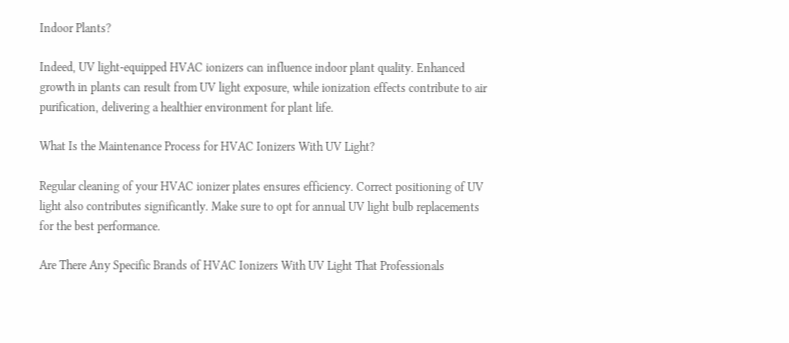Indoor Plants?

Indeed, UV light-equipped HVAC ionizers can influence indoor plant quality. Enhanced growth in plants can result from UV light exposure, while ionization effects contribute to air purification, delivering a healthier environment for plant life.

What Is the Maintenance Process for HVAC Ionizers With UV Light?

Regular cleaning of your HVAC ionizer plates ensures efficiency. Correct positioning of UV light also contributes significantly. Make sure to opt for annual UV light bulb replacements for the best performance.

Are There Any Specific Brands of HVAC Ionizers With UV Light That Professionals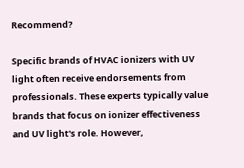Recommend?

Specific brands of HVAC ionizers with UV light often receive endorsements from professionals. These experts typically value brands that focus on ionizer effectiveness and UV light's role. However,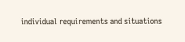individual requirements and situations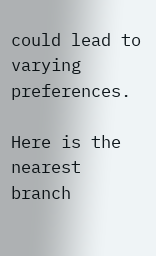could lead to varying preferences.

Here is the nearest branch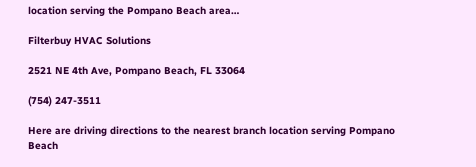location serving the Pompano Beach area…

Filterbuy HVAC Solutions

2521 NE 4th Ave, Pompano Beach, FL 33064

(754) 247-3511

Here are driving directions to the nearest branch location serving Pompano Beach